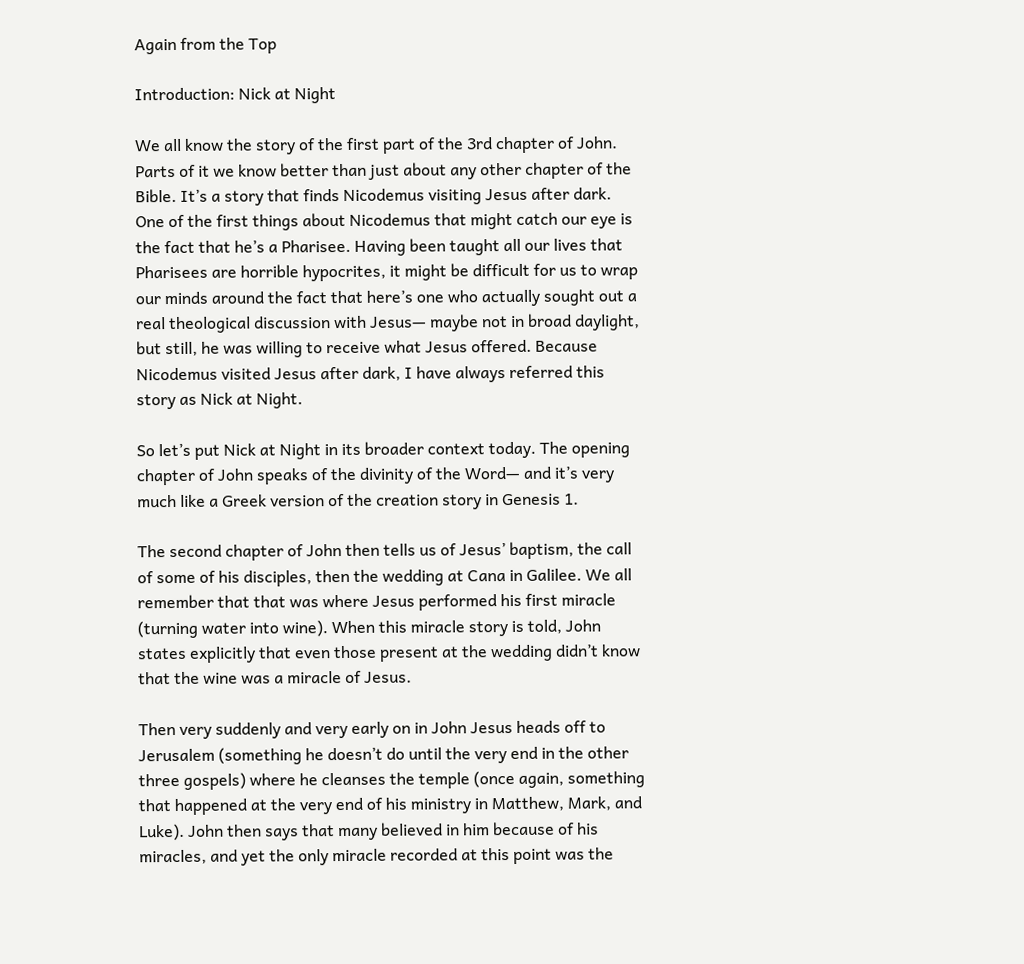Again from the Top

Introduction: Nick at Night

We all know the story of the first part of the 3rd chapter of John. Parts of it we know better than just about any other chapter of the Bible. It’s a story that finds Nicodemus visiting Jesus after dark. One of the first things about Nicodemus that might catch our eye is the fact that he’s a Pharisee. Having been taught all our lives that Pharisees are horrible hypocrites, it might be difficult for us to wrap our minds around the fact that here’s one who actually sought out a real theological discussion with Jesus— maybe not in broad daylight, but still, he was willing to receive what Jesus offered. Because Nicodemus visited Jesus after dark, I have always referred this story as Nick at Night.

So let’s put Nick at Night in its broader context today. The opening chapter of John speaks of the divinity of the Word— and it’s very much like a Greek version of the creation story in Genesis 1.

The second chapter of John then tells us of Jesus’ baptism, the call of some of his disciples, then the wedding at Cana in Galilee. We all remember that that was where Jesus performed his first miracle (turning water into wine). When this miracle story is told, John states explicitly that even those present at the wedding didn’t know that the wine was a miracle of Jesus.

Then very suddenly and very early on in John Jesus heads off to Jerusalem (something he doesn’t do until the very end in the other three gospels) where he cleanses the temple (once again, something that happened at the very end of his ministry in Matthew, Mark, and Luke). John then says that many believed in him because of his miracles, and yet the only miracle recorded at this point was the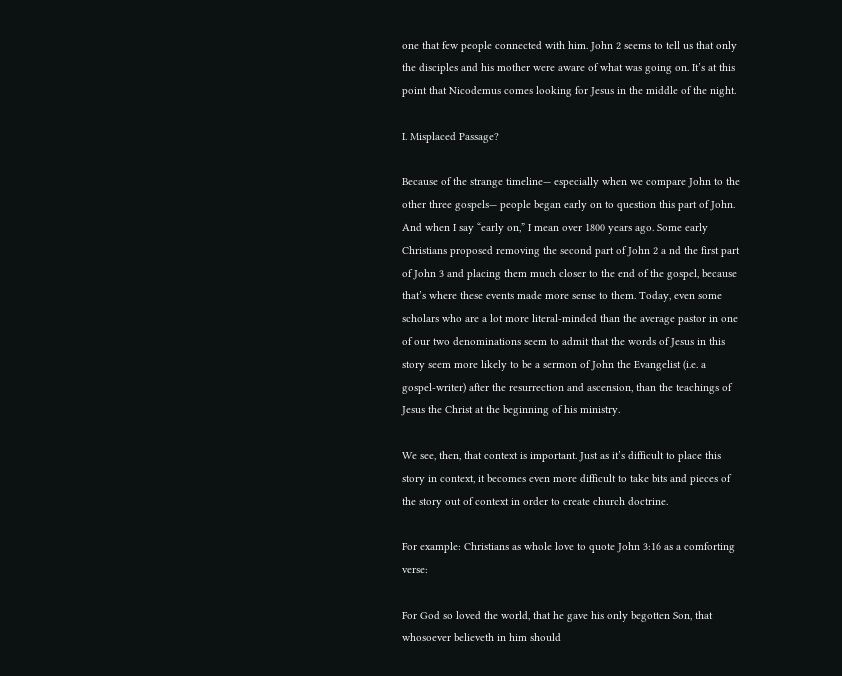one that few people connected with him. John 2 seems to tell us that only the disciples and his mother were aware of what was going on. It’s at this point that Nicodemus comes looking for Jesus in the middle of the night.

I. Misplaced Passage?

Because of the strange timeline— especially when we compare John to the other three gospels— people began early on to question this part of John. And when I say “early on,” I mean over 1800 years ago. Some early Christians proposed removing the second part of John 2 a nd the first part of John 3 and placing them much closer to the end of the gospel, because that’s where these events made more sense to them. Today, even some scholars who are a lot more literal-minded than the average pastor in one of our two denominations seem to admit that the words of Jesus in this story seem more likely to be a sermon of John the Evangelist (i.e. a gospel-writer) after the resurrection and ascension, than the teachings of Jesus the Christ at the beginning of his ministry.

We see, then, that context is important. Just as it’s difficult to place this story in context, it becomes even more difficult to take bits and pieces of the story out of context in order to create church doctrine.

For example: Christians as whole love to quote John 3:16 as a comforting verse:

For God so loved the world, that he gave his only begotten Son, that whosoever believeth in him should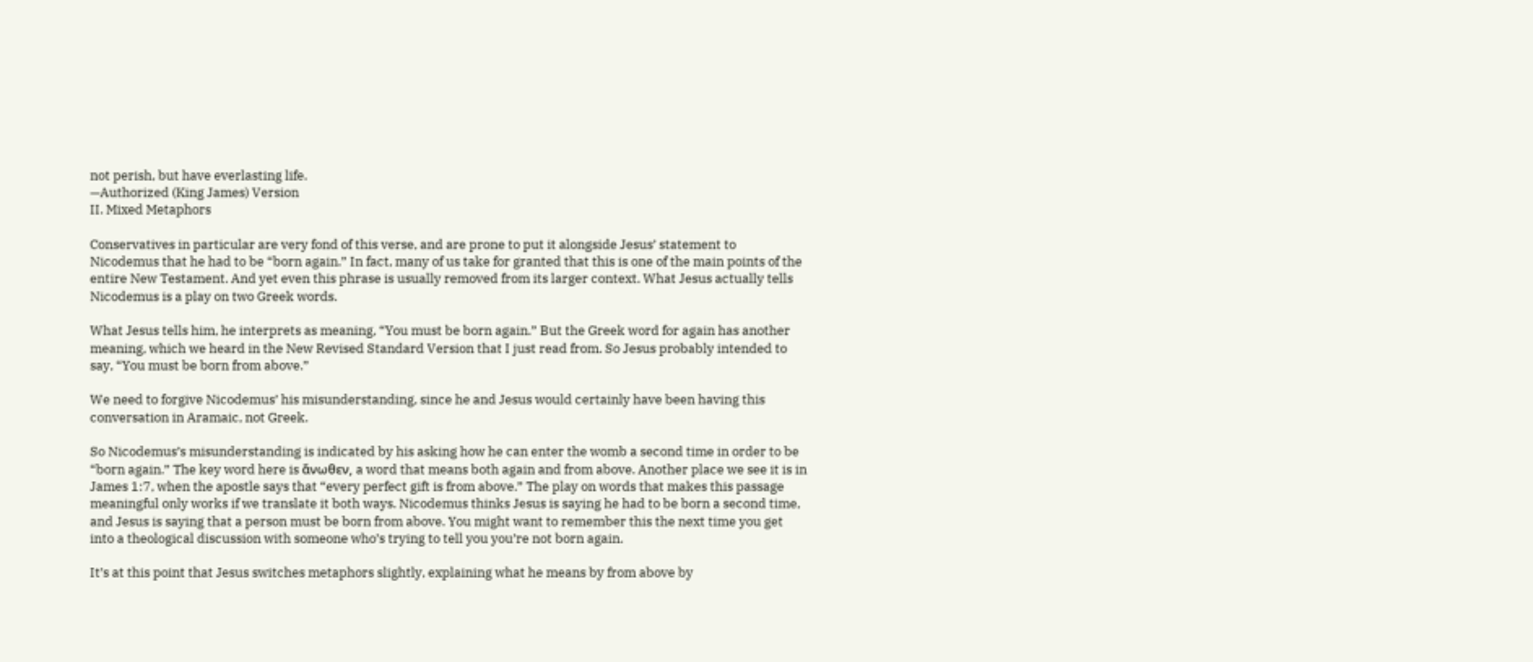not perish, but have everlasting life.
—Authorized (King James) Version
II. Mixed Metaphors

Conservatives in particular are very fond of this verse, and are prone to put it alongside Jesus’ statement to Nicodemus that he had to be “born again.” In fact, many of us take for granted that this is one of the main points of the entire New Testament. And yet even this phrase is usually removed from its larger context. What Jesus actually tells Nicodemus is a play on two Greek words.

What Jesus tells him, he interprets as meaning, “You must be born again.” But the Greek word for again has another meaning, which we heard in the New Revised Standard Version that I just read from. So Jesus probably intended to say, “You must be born from above.”

We need to forgive Nicodemus’ his misunderstanding, since he and Jesus would certainly have been having this conversation in Aramaic, not Greek.

So Nicodemus’s misunderstanding is indicated by his asking how he can enter the womb a second time in order to be “born again.” The key word here is ἄνωθεν, a word that means both again and from above. Another place we see it is in James 1:7, when the apostle says that “every perfect gift is from above.” The play on words that makes this passage meaningful only works if we translate it both ways. Nicodemus thinks Jesus is saying he had to be born a second time, and Jesus is saying that a person must be born from above. You might want to remember this the next time you get into a theological discussion with someone who’s trying to tell you you’re not born again.

It’s at this point that Jesus switches metaphors slightly, explaining what he means by from above by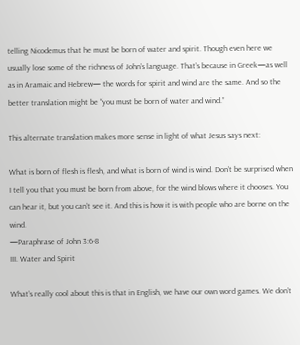telling Nicodemus that he must be born of water and spirit. Though even here we usually lose some of the richness of John’s language. That’s because in Greek—as well as in Aramaic and Hebrew— the words for spirit and wind are the same. And so the better translation might be “you must be born of water and wind.”

This alternate translation makes more sense in light of what Jesus says next:

What is born of flesh is flesh, and what is born of wind is wind. Don’t be surprised when I tell you that you must be born from above, for the wind blows where it chooses. You can hear it, but you can’t see it. And this is how it is with people who are borne on the wind.
—Paraphrase of John 3:6-8
III. Water and Spirit

What’s really cool about this is that in English, we have our own word games. We don’t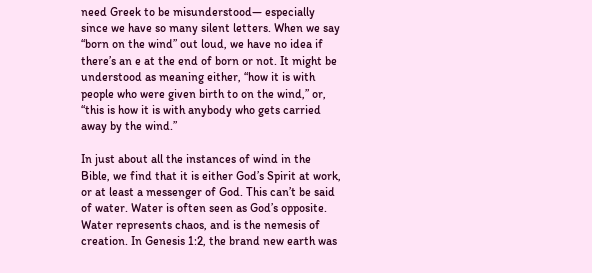need Greek to be misunderstood— especially since we have so many silent letters. When we say “born on the wind” out loud, we have no idea if there’s an e at the end of born or not. It might be understood as meaning either, “how it is with people who were given birth to on the wind,” or, “this is how it is with anybody who gets carried away by the wind.”

In just about all the instances of wind in the Bible, we find that it is either God’s Spirit at work, or at least a messenger of God. This can’t be said of water. Water is often seen as God’s opposite. Water represents chaos, and is the nemesis of creation. In Genesis 1:2, the brand new earth was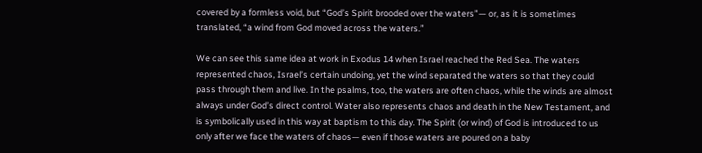covered by a formless void, but “God’s Spirit brooded over the waters”— or, as it is sometimes translated, “a wind from God moved across the waters.”

We can see this same idea at work in Exodus 14 when Israel reached the Red Sea. The waters represented chaos, Israel’s certain undoing, yet the wind separated the waters so that they could pass through them and live. In the psalms, too, the waters are often chaos, while the winds are almost always under God’s direct control. Water also represents chaos and death in the New Testament, and is symbolically used in this way at baptism to this day. The Spirit (or wind) of God is introduced to us only after we face the waters of chaos— even if those waters are poured on a baby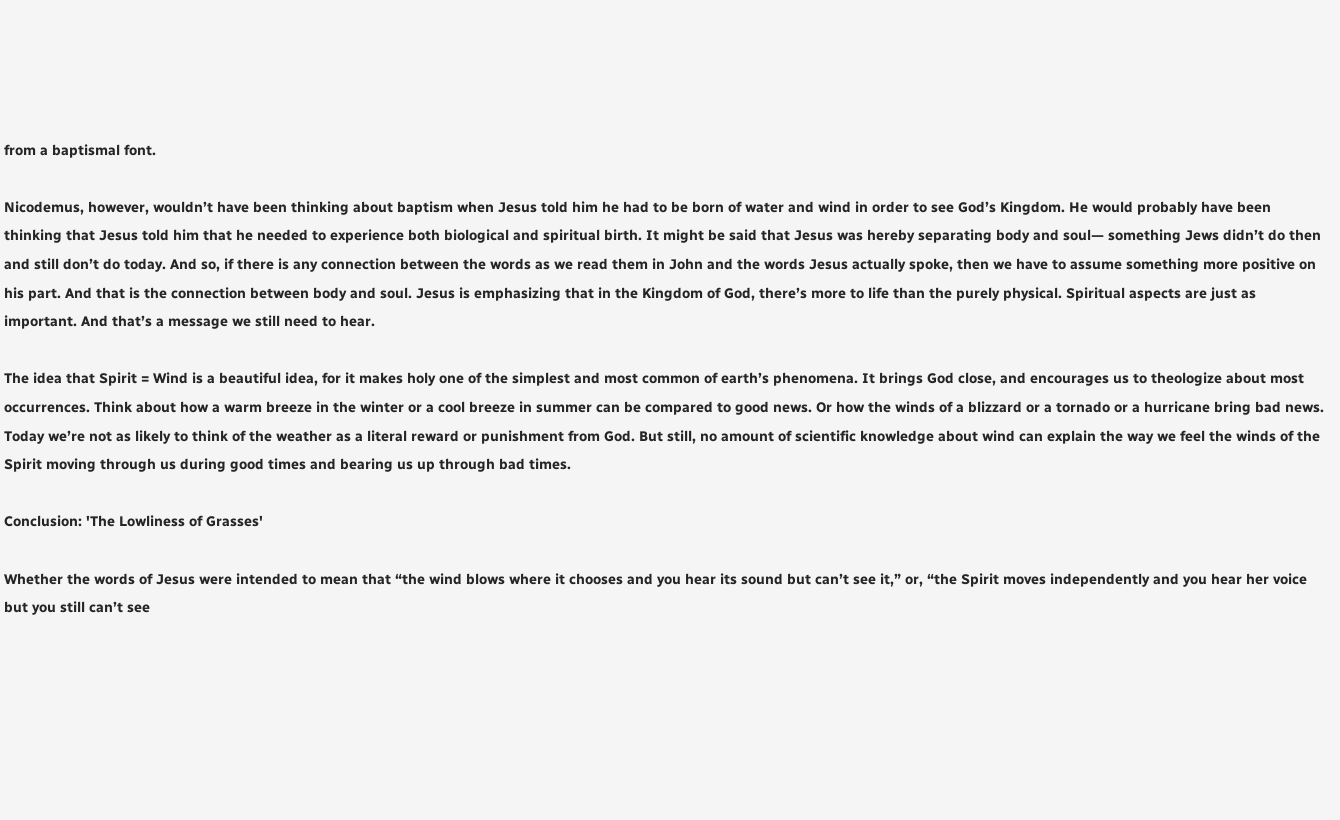from a baptismal font.

Nicodemus, however, wouldn’t have been thinking about baptism when Jesus told him he had to be born of water and wind in order to see God’s Kingdom. He would probably have been thinking that Jesus told him that he needed to experience both biological and spiritual birth. It might be said that Jesus was hereby separating body and soul— something Jews didn’t do then and still don’t do today. And so, if there is any connection between the words as we read them in John and the words Jesus actually spoke, then we have to assume something more positive on his part. And that is the connection between body and soul. Jesus is emphasizing that in the Kingdom of God, there’s more to life than the purely physical. Spiritual aspects are just as important. And that’s a message we still need to hear.

The idea that Spirit = Wind is a beautiful idea, for it makes holy one of the simplest and most common of earth’s phenomena. It brings God close, and encourages us to theologize about most occurrences. Think about how a warm breeze in the winter or a cool breeze in summer can be compared to good news. Or how the winds of a blizzard or a tornado or a hurricane bring bad news. Today we’re not as likely to think of the weather as a literal reward or punishment from God. But still, no amount of scientific knowledge about wind can explain the way we feel the winds of the Spirit moving through us during good times and bearing us up through bad times.

Conclusion: 'The Lowliness of Grasses'

Whether the words of Jesus were intended to mean that “the wind blows where it chooses and you hear its sound but can’t see it,” or, “the Spirit moves independently and you hear her voice but you still can’t see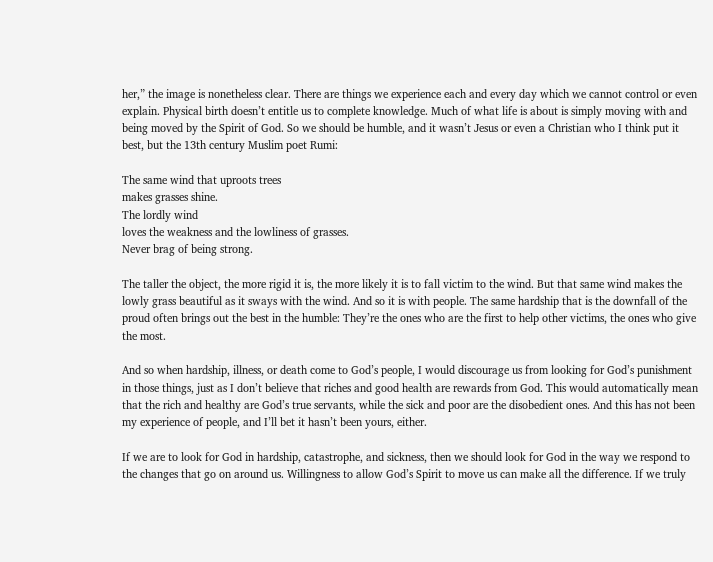her,” the image is nonetheless clear. There are things we experience each and every day which we cannot control or even explain. Physical birth doesn’t entitle us to complete knowledge. Much of what life is about is simply moving with and being moved by the Spirit of God. So we should be humble, and it wasn’t Jesus or even a Christian who I think put it best, but the 13th century Muslim poet Rumi:

The same wind that uproots trees
makes grasses shine.
The lordly wind
loves the weakness and the lowliness of grasses.
Never brag of being strong.

The taller the object, the more rigid it is, the more likely it is to fall victim to the wind. But that same wind makes the lowly grass beautiful as it sways with the wind. And so it is with people. The same hardship that is the downfall of the proud often brings out the best in the humble: They’re the ones who are the first to help other victims, the ones who give the most.

And so when hardship, illness, or death come to God’s people, I would discourage us from looking for God’s punishment in those things, just as I don’t believe that riches and good health are rewards from God. This would automatically mean that the rich and healthy are God’s true servants, while the sick and poor are the disobedient ones. And this has not been my experience of people, and I’ll bet it hasn’t been yours, either.

If we are to look for God in hardship, catastrophe, and sickness, then we should look for God in the way we respond to the changes that go on around us. Willingness to allow God’s Spirit to move us can make all the difference. If we truly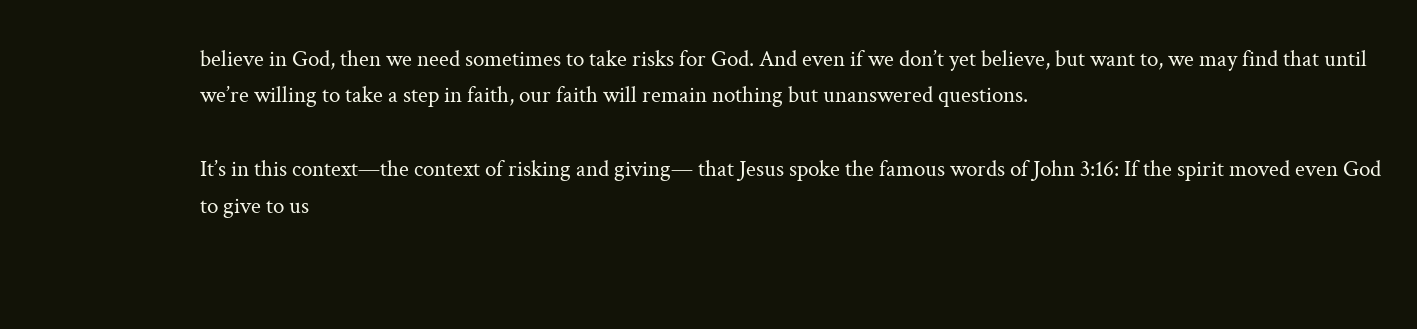believe in God, then we need sometimes to take risks for God. And even if we don’t yet believe, but want to, we may find that until we’re willing to take a step in faith, our faith will remain nothing but unanswered questions.

It’s in this context—the context of risking and giving— that Jesus spoke the famous words of John 3:16: If the spirit moved even God to give to us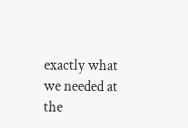exactly what we needed at the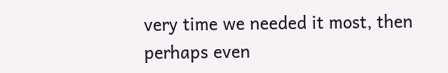very time we needed it most, then perhaps even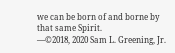we can be born of and borne by that same Spirit.
—©2018, 2020 Sam L. Greening, Jr.